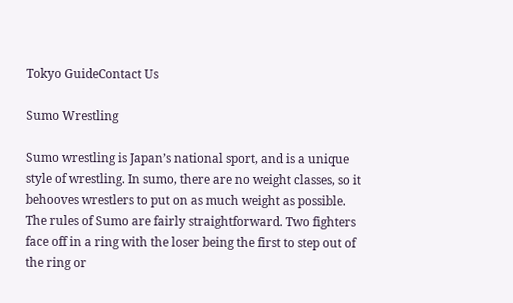Tokyo GuideContact Us

Sumo Wrestling

Sumo wrestling is Japan’s national sport, and is a unique style of wrestling. In sumo, there are no weight classes, so it behooves wrestlers to put on as much weight as possible. The rules of Sumo are fairly straightforward. Two fighters face off in a ring with the loser being the first to step out of the ring or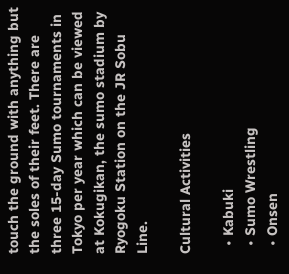touch the ground with anything but the soles of their feet. There are three 15-day Sumo tournaments in Tokyo per year which can be viewed at Kokugikan, the sumo stadium by Ryogoku Station on the JR Sobu Line.

Cultural Activities

  • Kabuki
  • Sumo Wrestling
  • Onsen